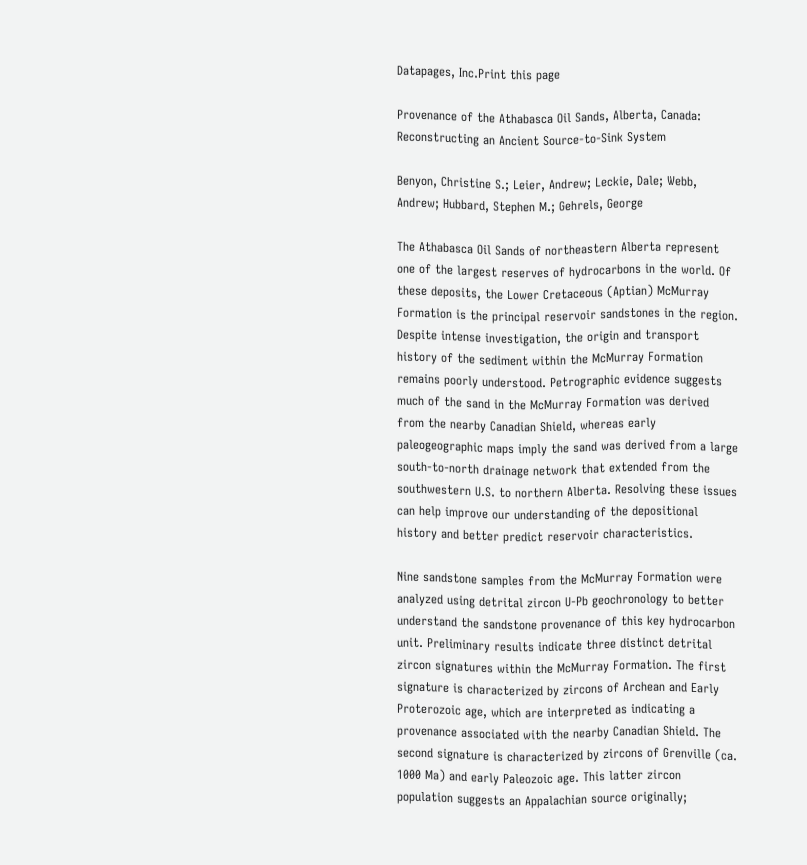Datapages, Inc.Print this page

Provenance of the Athabasca Oil Sands, Alberta, Canada: Reconstructing an Ancient Source-to-Sink System

Benyon, Christine S.; Leier, Andrew; Leckie, Dale; Webb, Andrew; Hubbard, Stephen M.; Gehrels, George

The Athabasca Oil Sands of northeastern Alberta represent one of the largest reserves of hydrocarbons in the world. Of these deposits, the Lower Cretaceous (Aptian) McMurray Formation is the principal reservoir sandstones in the region. Despite intense investigation, the origin and transport history of the sediment within the McMurray Formation remains poorly understood. Petrographic evidence suggests much of the sand in the McMurray Formation was derived from the nearby Canadian Shield, whereas early paleogeographic maps imply the sand was derived from a large south-to-north drainage network that extended from the southwestern U.S. to northern Alberta. Resolving these issues can help improve our understanding of the depositional history and better predict reservoir characteristics.

Nine sandstone samples from the McMurray Formation were analyzed using detrital zircon U-Pb geochronology to better understand the sandstone provenance of this key hydrocarbon unit. Preliminary results indicate three distinct detrital zircon signatures within the McMurray Formation. The first signature is characterized by zircons of Archean and Early Proterozoic age, which are interpreted as indicating a provenance associated with the nearby Canadian Shield. The second signature is characterized by zircons of Grenville (ca. 1000 Ma) and early Paleozoic age. This latter zircon population suggests an Appalachian source originally;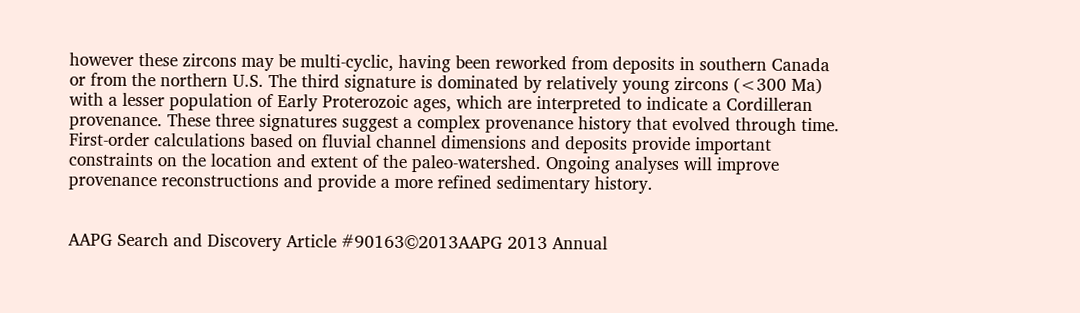however these zircons may be multi-cyclic, having been reworked from deposits in southern Canada or from the northern U.S. The third signature is dominated by relatively young zircons (<300 Ma) with a lesser population of Early Proterozoic ages, which are interpreted to indicate a Cordilleran provenance. These three signatures suggest a complex provenance history that evolved through time. First-order calculations based on fluvial channel dimensions and deposits provide important constraints on the location and extent of the paleo-watershed. Ongoing analyses will improve provenance reconstructions and provide a more refined sedimentary history.


AAPG Search and Discovery Article #90163©2013AAPG 2013 Annual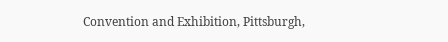Convention and Exhibition, Pittsburgh,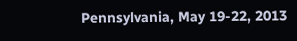Pennsylvania, May 19-22, 2013